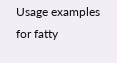Usage examples for fatty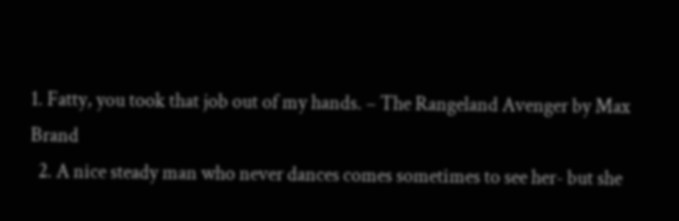1. Fatty, you took that job out of my hands. – The Rangeland Avenger by Max Brand
  2. A nice steady man who never dances comes sometimes to see her- but she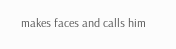makes faces and calls him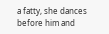a fatty, she dances before him and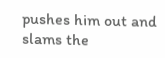pushes him out and slams the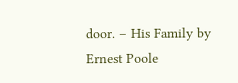door. – His Family by Ernest Poole